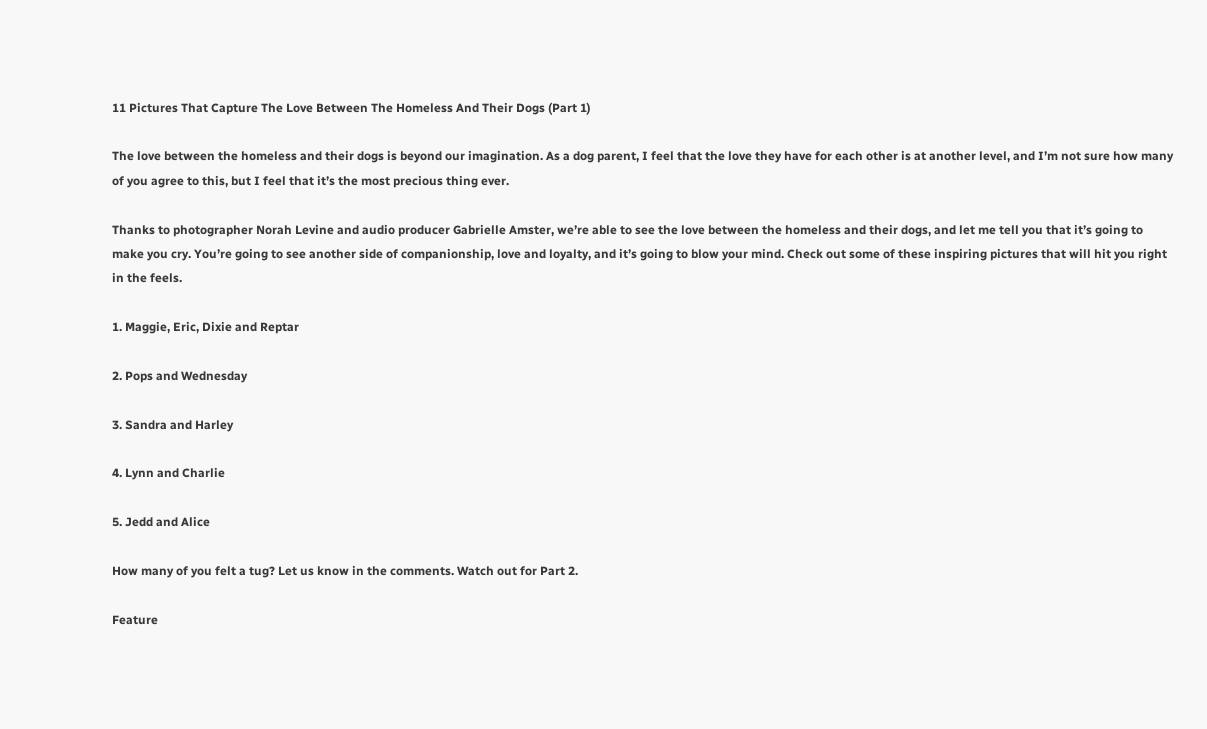11 Pictures That Capture The Love Between The Homeless And Their Dogs (Part 1)

The love between the homeless and their dogs is beyond our imagination. As a dog parent, I feel that the love they have for each other is at another level, and I’m not sure how many of you agree to this, but I feel that it’s the most precious thing ever.

Thanks to photographer Norah Levine and audio producer Gabrielle Amster, we’re able to see the love between the homeless and their dogs, and let me tell you that it’s going to make you cry. You’re going to see another side of companionship, love and loyalty, and it’s going to blow your mind. Check out some of these inspiring pictures that will hit you right in the feels.

1. Maggie, Eric, Dixie and Reptar

2. Pops and Wednesday

3. Sandra and Harley

4. Lynn and Charlie

5. Jedd and Alice

How many of you felt a tug? Let us know in the comments. Watch out for Part 2.

Feature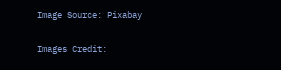Image Source: Pixabay

Images Credit: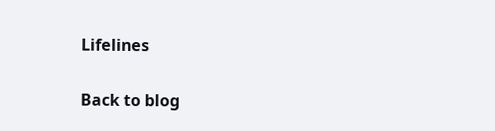Lifelines

Back to blog